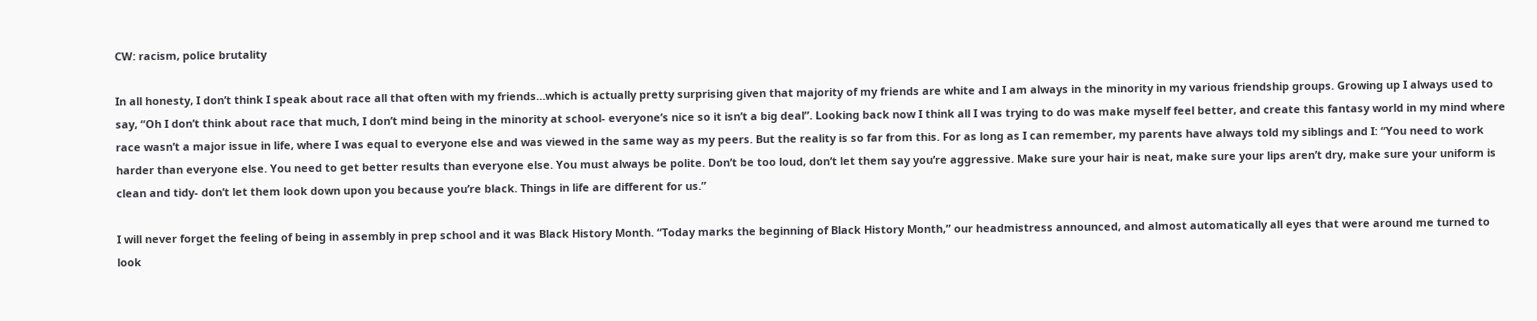CW: racism, police brutality

In all honesty, I don’t think I speak about race all that often with my friends…which is actually pretty surprising given that majority of my friends are white and I am always in the minority in my various friendship groups. Growing up I always used to say, “Oh I don’t think about race that much, I don’t mind being in the minority at school- everyone’s nice so it isn’t a big deal”. Looking back now I think all I was trying to do was make myself feel better, and create this fantasy world in my mind where race wasn’t a major issue in life, where I was equal to everyone else and was viewed in the same way as my peers. But the reality is so far from this. For as long as I can remember, my parents have always told my siblings and I: “You need to work harder than everyone else. You need to get better results than everyone else. You must always be polite. Don’t be too loud, don’t let them say you’re aggressive. Make sure your hair is neat, make sure your lips aren’t dry, make sure your uniform is clean and tidy- don’t let them look down upon you because you’re black. Things in life are different for us.”

I will never forget the feeling of being in assembly in prep school and it was Black History Month. “Today marks the beginning of Black History Month,” our headmistress announced, and almost automatically all eyes that were around me turned to look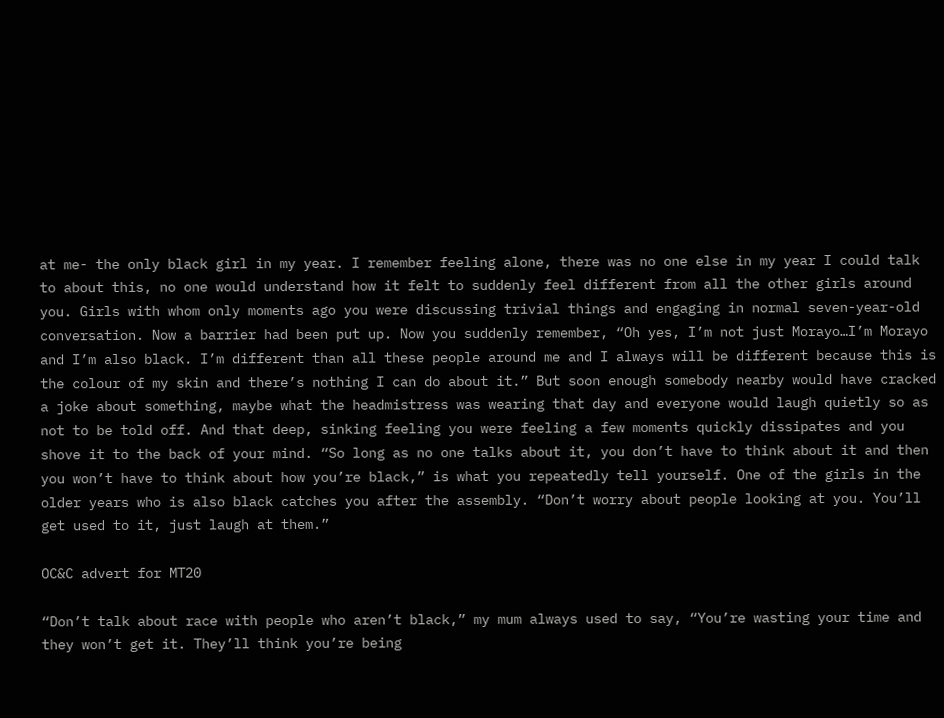at me- the only black girl in my year. I remember feeling alone, there was no one else in my year I could talk to about this, no one would understand how it felt to suddenly feel different from all the other girls around you. Girls with whom only moments ago you were discussing trivial things and engaging in normal seven-year-old conversation. Now a barrier had been put up. Now you suddenly remember, “Oh yes, I’m not just Morayo…I’m Morayo and I’m also black. I’m different than all these people around me and I always will be different because this is the colour of my skin and there’s nothing I can do about it.” But soon enough somebody nearby would have cracked a joke about something, maybe what the headmistress was wearing that day and everyone would laugh quietly so as not to be told off. And that deep, sinking feeling you were feeling a few moments quickly dissipates and you shove it to the back of your mind. “So long as no one talks about it, you don’t have to think about it and then you won’t have to think about how you’re black,” is what you repeatedly tell yourself. One of the girls in the older years who is also black catches you after the assembly. “Don’t worry about people looking at you. You’ll get used to it, just laugh at them.”

OC&C advert for MT20

“Don’t talk about race with people who aren’t black,” my mum always used to say, “You’re wasting your time and they won’t get it. They’ll think you’re being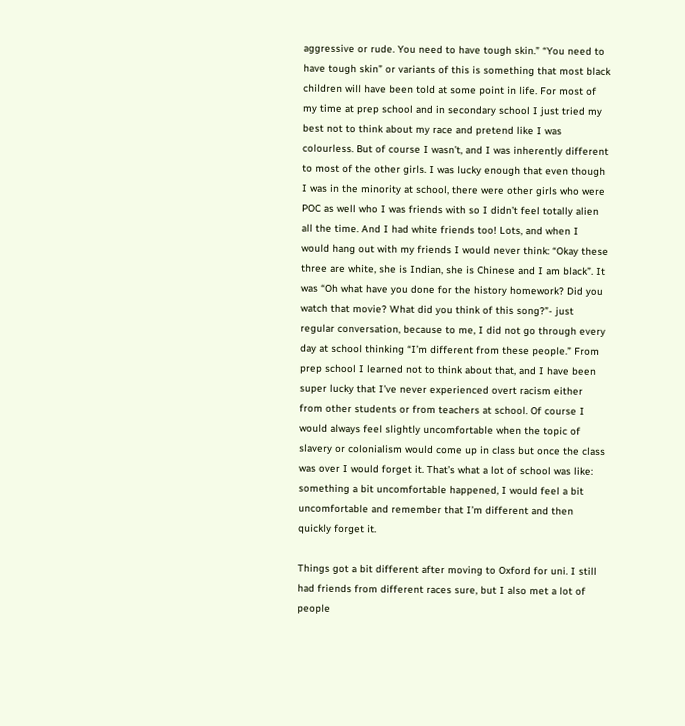aggressive or rude. You need to have tough skin.” “You need to have tough skin” or variants of this is something that most black children will have been told at some point in life. For most of my time at prep school and in secondary school I just tried my best not to think about my race and pretend like I was colourless. But of course I wasn’t, and I was inherently different to most of the other girls. I was lucky enough that even though I was in the minority at school, there were other girls who were POC as well who I was friends with so I didn’t feel totally alien all the time. And I had white friends too! Lots, and when I would hang out with my friends I would never think: “Okay these three are white, she is Indian, she is Chinese and I am black”. It was “Oh what have you done for the history homework? Did you watch that movie? What did you think of this song?”- just regular conversation, because to me, I did not go through every day at school thinking “I’m different from these people.” From prep school I learned not to think about that, and I have been super lucky that I’ve never experienced overt racism either from other students or from teachers at school. Of course I would always feel slightly uncomfortable when the topic of slavery or colonialism would come up in class but once the class was over I would forget it. That’s what a lot of school was like: something a bit uncomfortable happened, I would feel a bit uncomfortable and remember that I’m different and then quickly forget it.

Things got a bit different after moving to Oxford for uni. I still had friends from different races sure, but I also met a lot of people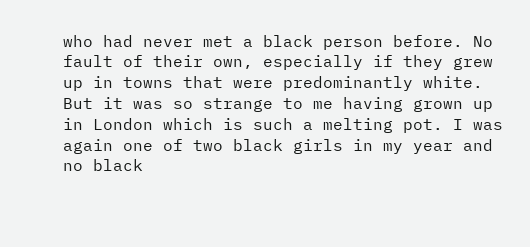who had never met a black person before. No fault of their own, especially if they grew up in towns that were predominantly white. But it was so strange to me having grown up in London which is such a melting pot. I was again one of two black girls in my year and no black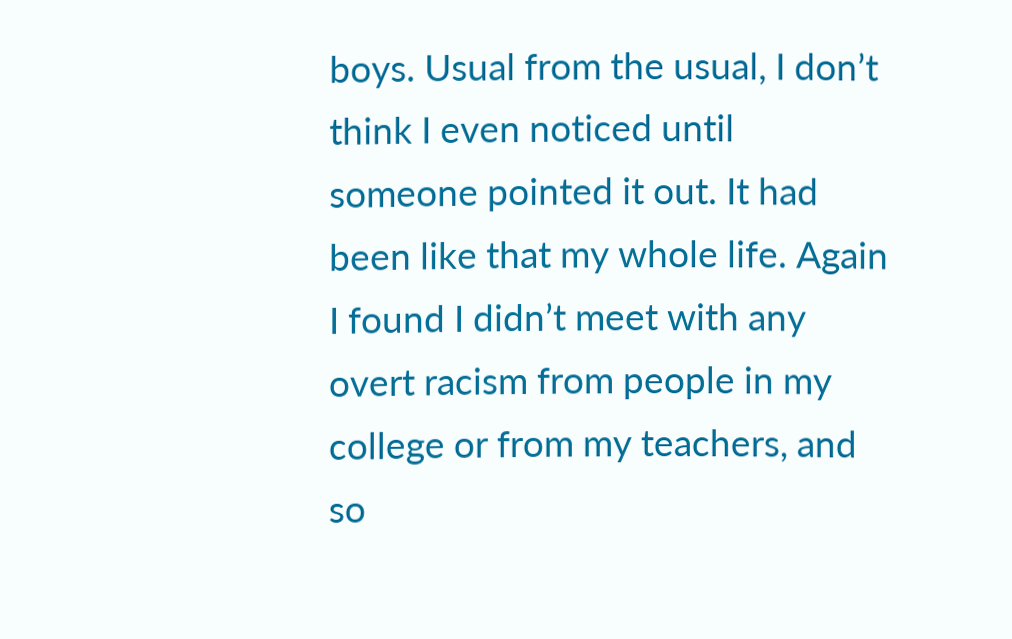boys. Usual from the usual, I don’t think I even noticed until someone pointed it out. It had been like that my whole life. Again I found I didn’t meet with any overt racism from people in my college or from my teachers, and so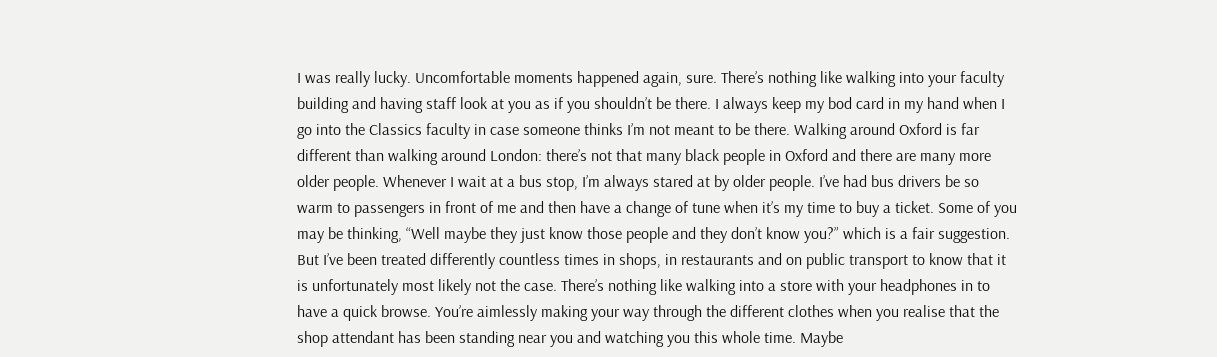I was really lucky. Uncomfortable moments happened again, sure. There’s nothing like walking into your faculty building and having staff look at you as if you shouldn’t be there. I always keep my bod card in my hand when I go into the Classics faculty in case someone thinks I’m not meant to be there. Walking around Oxford is far different than walking around London: there’s not that many black people in Oxford and there are many more older people. Whenever I wait at a bus stop, I’m always stared at by older people. I’ve had bus drivers be so warm to passengers in front of me and then have a change of tune when it’s my time to buy a ticket. Some of you may be thinking, “Well maybe they just know those people and they don’t know you?” which is a fair suggestion. But I’ve been treated differently countless times in shops, in restaurants and on public transport to know that it is unfortunately most likely not the case. There’s nothing like walking into a store with your headphones in to have a quick browse. You’re aimlessly making your way through the different clothes when you realise that the shop attendant has been standing near you and watching you this whole time. Maybe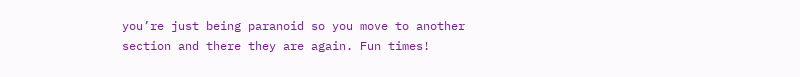you’re just being paranoid so you move to another section and there they are again. Fun times!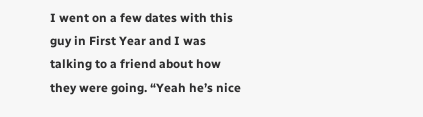I went on a few dates with this guy in First Year and I was talking to a friend about how they were going. “Yeah he’s nice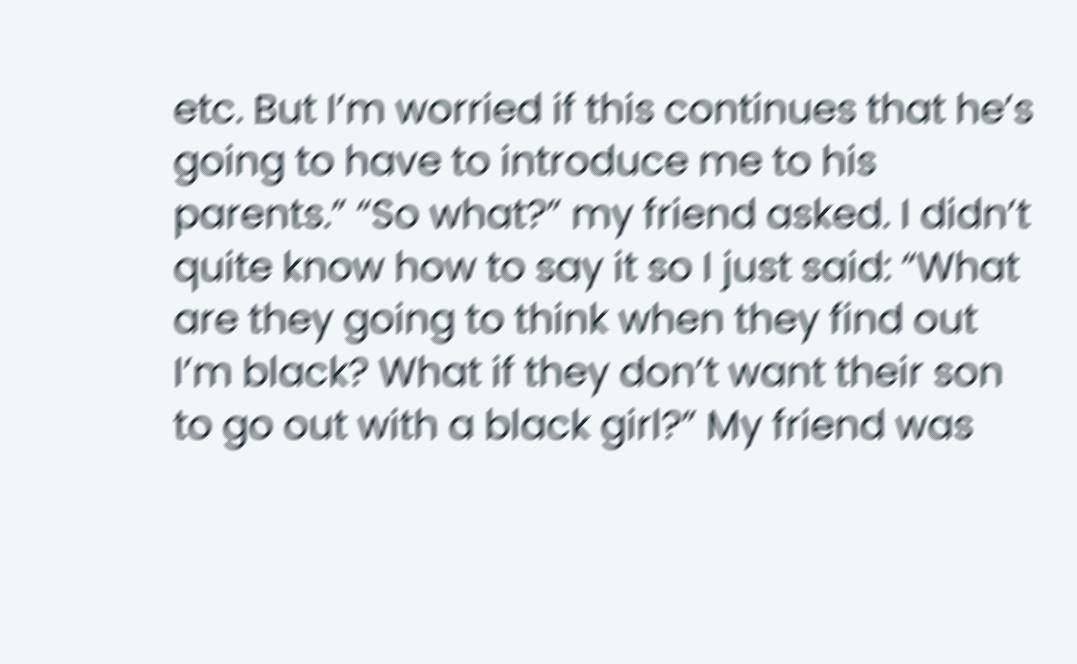etc. But I’m worried if this continues that he’s going to have to introduce me to his parents.” “So what?” my friend asked. I didn’t quite know how to say it so I just said: “What are they going to think when they find out I’m black? What if they don’t want their son to go out with a black girl?” My friend was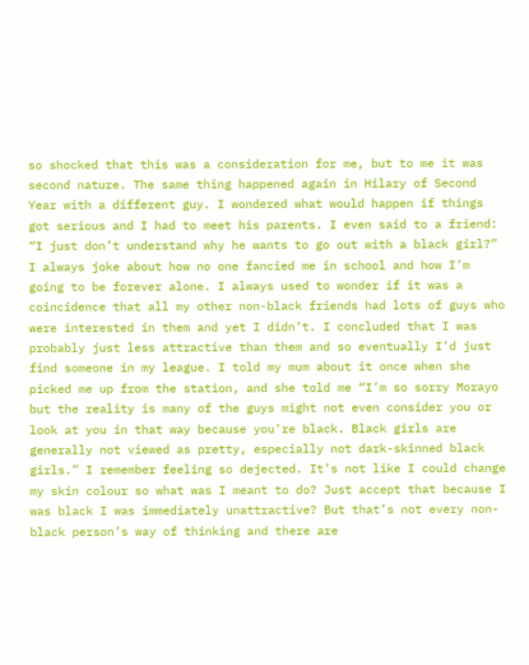so shocked that this was a consideration for me, but to me it was second nature. The same thing happened again in Hilary of Second Year with a different guy. I wondered what would happen if things got serious and I had to meet his parents. I even said to a friend: “I just don’t understand why he wants to go out with a black girl?” I always joke about how no one fancied me in school and how I’m going to be forever alone. I always used to wonder if it was a coincidence that all my other non-black friends had lots of guys who were interested in them and yet I didn’t. I concluded that I was probably just less attractive than them and so eventually I’d just find someone in my league. I told my mum about it once when she picked me up from the station, and she told me “I’m so sorry Morayo but the reality is many of the guys might not even consider you or look at you in that way because you’re black. Black girls are generally not viewed as pretty, especially not dark-skinned black girls.” I remember feeling so dejected. It’s not like I could change my skin colour so what was I meant to do? Just accept that because I was black I was immediately unattractive? But that’s not every non-black person’s way of thinking and there are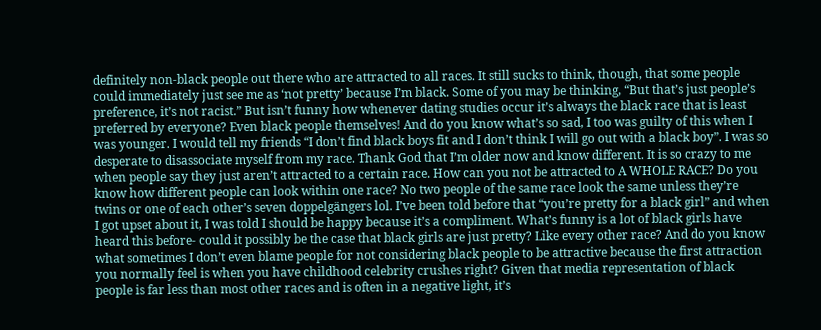definitely non-black people out there who are attracted to all races. It still sucks to think, though, that some people could immediately just see me as ‘not pretty’ because I’m black. Some of you may be thinking, “But that’s just people’s preference, it’s not racist.” But isn’t funny how whenever dating studies occur it’s always the black race that is least preferred by everyone? Even black people themselves! And do you know what’s so sad, I too was guilty of this when I was younger. I would tell my friends “I don’t find black boys fit and I don’t think I will go out with a black boy”. I was so desperate to disassociate myself from my race. Thank God that I’m older now and know different. It is so crazy to me when people say they just aren’t attracted to a certain race. How can you not be attracted to A WHOLE RACE? Do you know how different people can look within one race? No two people of the same race look the same unless they’re twins or one of each other’s seven doppelgängers lol. I’ve been told before that “you’re pretty for a black girl” and when I got upset about it, I was told I should be happy because it’s a compliment. What’s funny is a lot of black girls have heard this before- could it possibly be the case that black girls are just pretty? Like every other race? And do you know what sometimes I don’t even blame people for not considering black people to be attractive because the first attraction you normally feel is when you have childhood celebrity crushes right? Given that media representation of black people is far less than most other races and is often in a negative light, it’s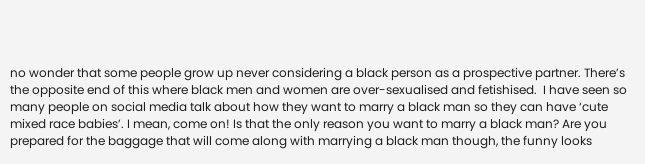no wonder that some people grow up never considering a black person as a prospective partner. There’s the opposite end of this where black men and women are over-sexualised and fetishised.  I have seen so many people on social media talk about how they want to marry a black man so they can have ‘cute mixed race babies’. I mean, come on! Is that the only reason you want to marry a black man? Are you prepared for the baggage that will come along with marrying a black man though, the funny looks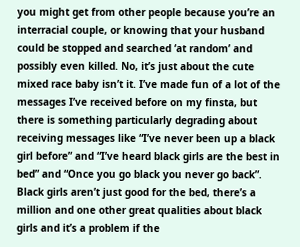you might get from other people because you’re an interracial couple, or knowing that your husband could be stopped and searched ‘at random’ and possibly even killed. No, it’s just about the cute mixed race baby isn’t it. I’ve made fun of a lot of the messages I’ve received before on my finsta, but there is something particularly degrading about receiving messages like “I’ve never been up a black girl before” and “I’ve heard black girls are the best in bed” and “Once you go black you never go back”. Black girls aren’t just good for the bed, there’s a million and one other great qualities about black girls and it’s a problem if the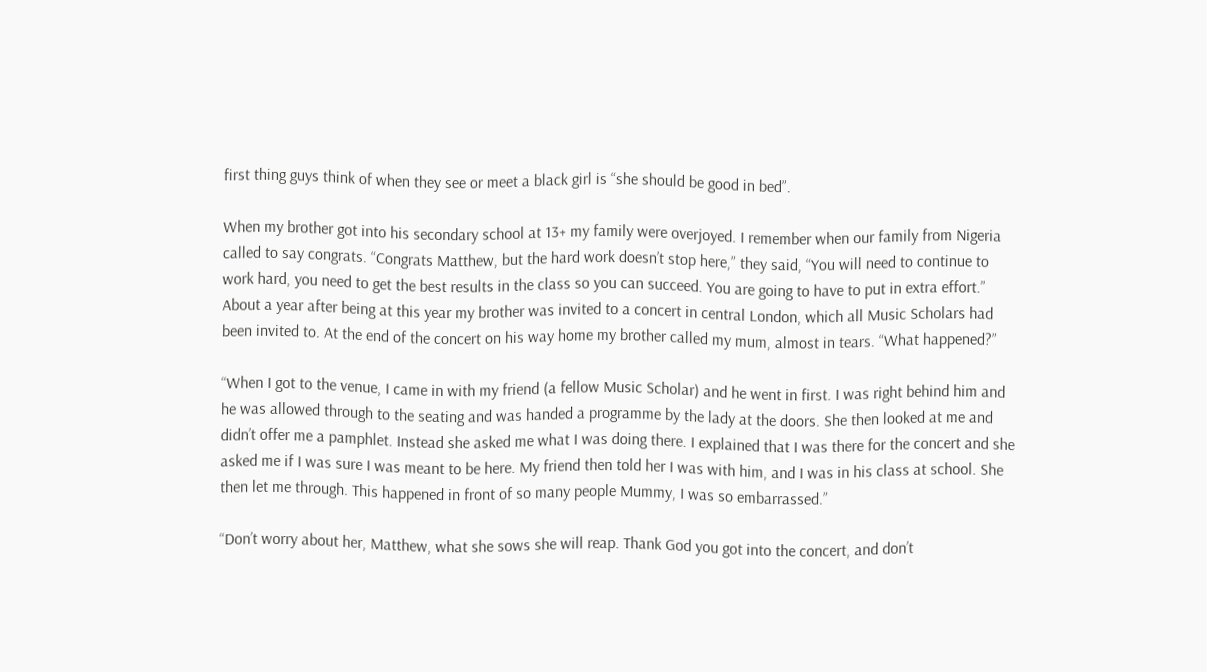first thing guys think of when they see or meet a black girl is “she should be good in bed”.

When my brother got into his secondary school at 13+ my family were overjoyed. I remember when our family from Nigeria called to say congrats. “Congrats Matthew, but the hard work doesn’t stop here,” they said, “You will need to continue to work hard, you need to get the best results in the class so you can succeed. You are going to have to put in extra effort.” About a year after being at this year my brother was invited to a concert in central London, which all Music Scholars had been invited to. At the end of the concert on his way home my brother called my mum, almost in tears. “What happened?”

“When I got to the venue, I came in with my friend (a fellow Music Scholar) and he went in first. I was right behind him and he was allowed through to the seating and was handed a programme by the lady at the doors. She then looked at me and didn’t offer me a pamphlet. Instead she asked me what I was doing there. I explained that I was there for the concert and she asked me if I was sure I was meant to be here. My friend then told her I was with him, and I was in his class at school. She then let me through. This happened in front of so many people Mummy, I was so embarrassed.”

“Don’t worry about her, Matthew, what she sows she will reap. Thank God you got into the concert, and don’t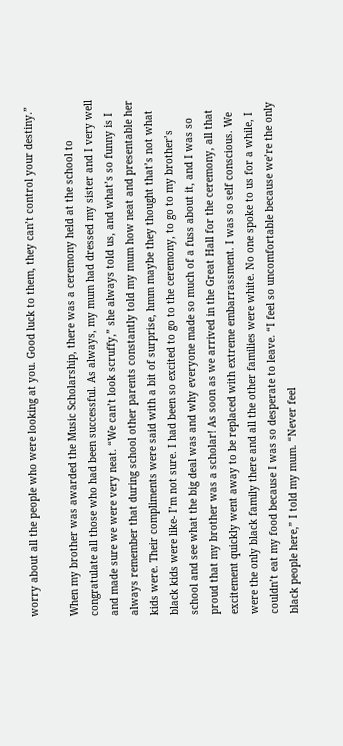worry about all the people who were looking at you. Good luck to them, they can’t control your destiny.”

When my brother was awarded the Music Scholarship, there was a ceremony held at the school to congratulate all those who had been successful. As always, my mum had dressed my sister and I very well and made sure we were very neat. “We can’t look scruffy,” she always told us, and what’s so funny is I always remember that during school other parents constantly told my mum how neat and presentable her kids were. Their compliments were said with a bit of surprise, hmm maybe they thought that’s not what black kids were like- I’m not sure. I had been so excited to go to the ceremony, to go to my brother’s school and see what the big deal was and why everyone made so much of a fuss about it, and I was so proud that my brother was a scholar! As soon as we arrived in the Great Hall for the ceremony, all that excitement quickly went away to be replaced with extreme embarrassment. I was so self conscious. We were the only black family there and all the other families were white. No one spoke to us for a while, I couldn’t eat my food because I was so desperate to leave. “I feel so uncomfortable because we’re the only black people here,” I told my mum. “Never feel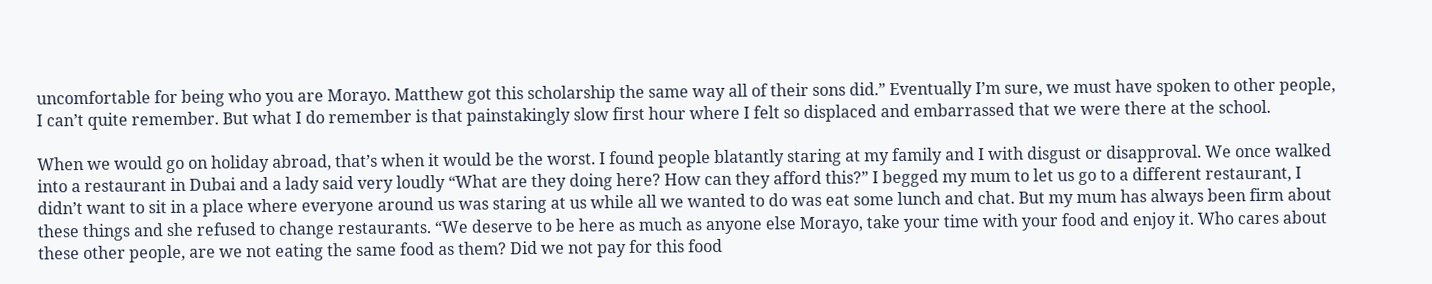uncomfortable for being who you are Morayo. Matthew got this scholarship the same way all of their sons did.” Eventually I’m sure, we must have spoken to other people, I can’t quite remember. But what I do remember is that painstakingly slow first hour where I felt so displaced and embarrassed that we were there at the school.

When we would go on holiday abroad, that’s when it would be the worst. I found people blatantly staring at my family and I with disgust or disapproval. We once walked into a restaurant in Dubai and a lady said very loudly “What are they doing here? How can they afford this?” I begged my mum to let us go to a different restaurant, I didn’t want to sit in a place where everyone around us was staring at us while all we wanted to do was eat some lunch and chat. But my mum has always been firm about these things and she refused to change restaurants. “We deserve to be here as much as anyone else Morayo, take your time with your food and enjoy it. Who cares about these other people, are we not eating the same food as them? Did we not pay for this food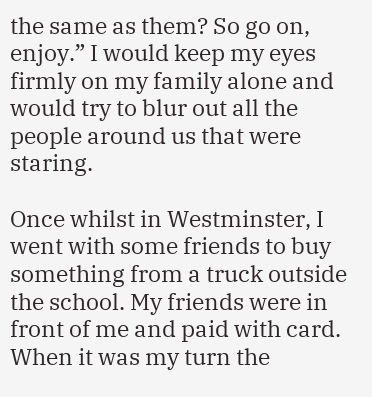the same as them? So go on, enjoy.” I would keep my eyes firmly on my family alone and would try to blur out all the people around us that were staring.

Once whilst in Westminster, I went with some friends to buy something from a truck outside the school. My friends were in front of me and paid with card. When it was my turn the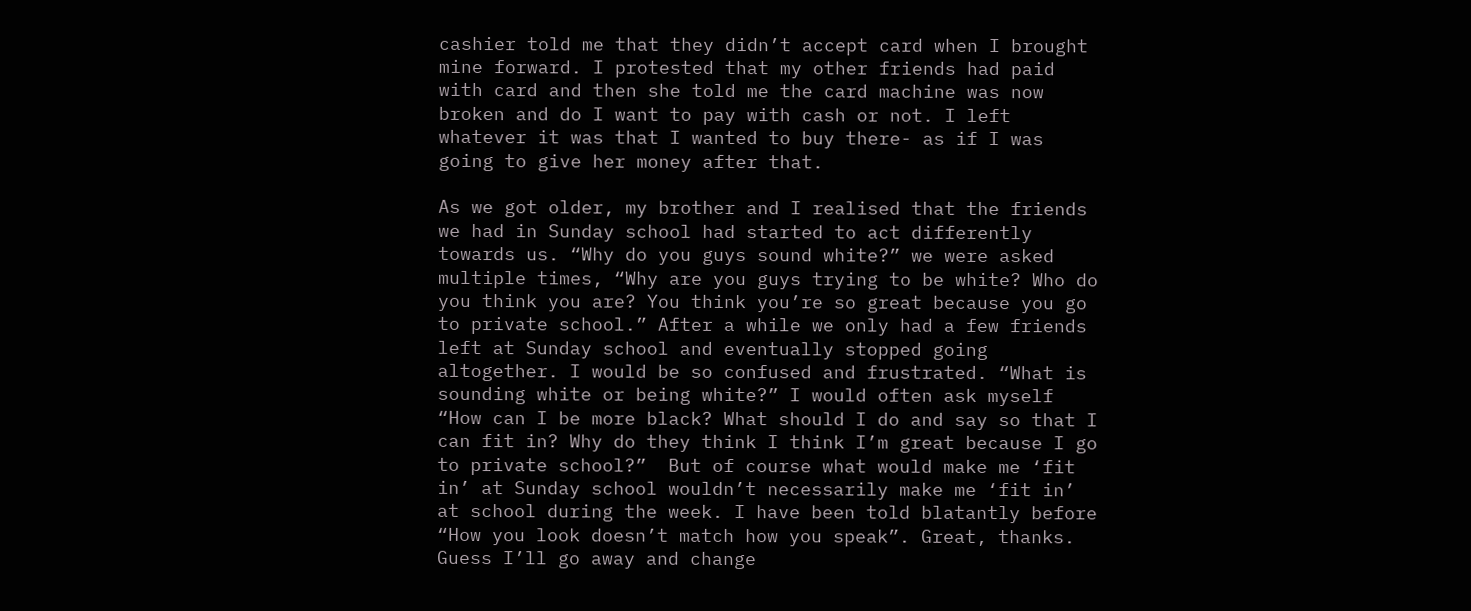cashier told me that they didn’t accept card when I brought mine forward. I protested that my other friends had paid with card and then she told me the card machine was now broken and do I want to pay with cash or not. I left whatever it was that I wanted to buy there- as if I was going to give her money after that.

As we got older, my brother and I realised that the friends we had in Sunday school had started to act differently towards us. “Why do you guys sound white?” we were asked multiple times, “Why are you guys trying to be white? Who do you think you are? You think you’re so great because you go to private school.” After a while we only had a few friends left at Sunday school and eventually stopped going altogether. I would be so confused and frustrated. “What is sounding white or being white?” I would often ask myself “How can I be more black? What should I do and say so that I can fit in? Why do they think I think I’m great because I go to private school?”  But of course what would make me ‘fit in’ at Sunday school wouldn’t necessarily make me ‘fit in’ at school during the week. I have been told blatantly before “How you look doesn’t match how you speak”. Great, thanks. Guess I’ll go away and change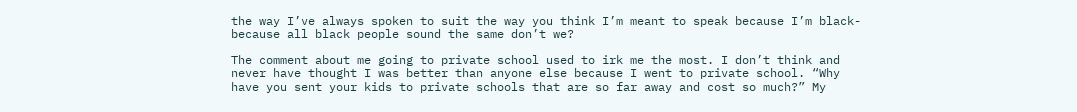the way I’ve always spoken to suit the way you think I’m meant to speak because I’m black- because all black people sound the same don’t we?

The comment about me going to private school used to irk me the most. I don’t think and never have thought I was better than anyone else because I went to private school. “Why have you sent your kids to private schools that are so far away and cost so much?” My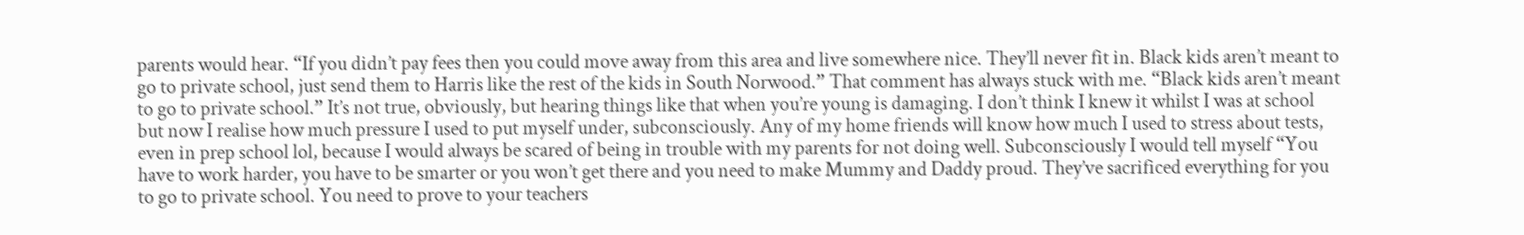parents would hear. “If you didn’t pay fees then you could move away from this area and live somewhere nice. They’ll never fit in. Black kids aren’t meant to go to private school, just send them to Harris like the rest of the kids in South Norwood.” That comment has always stuck with me. “Black kids aren’t meant to go to private school.” It’s not true, obviously, but hearing things like that when you’re young is damaging. I don’t think I knew it whilst I was at school but now I realise how much pressure I used to put myself under, subconsciously. Any of my home friends will know how much I used to stress about tests, even in prep school lol, because I would always be scared of being in trouble with my parents for not doing well. Subconsciously I would tell myself “You have to work harder, you have to be smarter or you won’t get there and you need to make Mummy and Daddy proud. They’ve sacrificed everything for you to go to private school. You need to prove to your teachers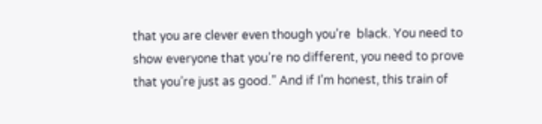that you are clever even though you’re  black. You need to show everyone that you’re no different, you need to prove that you’re just as good.” And if I’m honest, this train of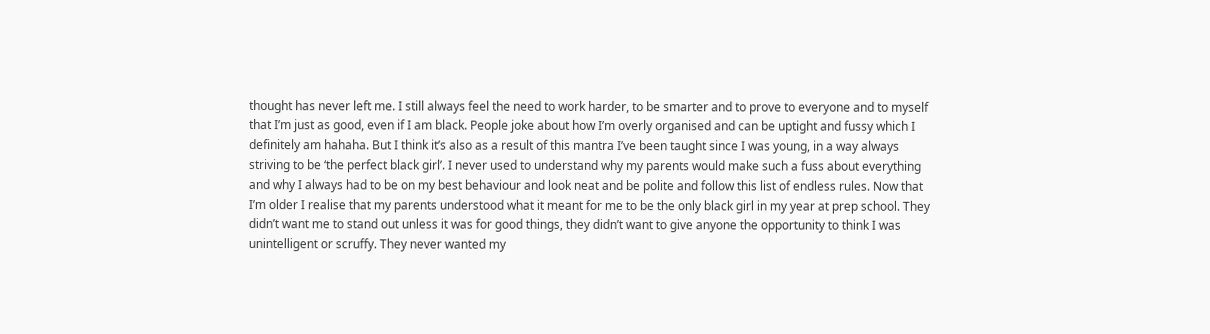thought has never left me. I still always feel the need to work harder, to be smarter and to prove to everyone and to myself that I’m just as good, even if I am black. People joke about how I’m overly organised and can be uptight and fussy which I definitely am hahaha. But I think it’s also as a result of this mantra I’ve been taught since I was young, in a way always striving to be ‘the perfect black girl’. I never used to understand why my parents would make such a fuss about everything and why I always had to be on my best behaviour and look neat and be polite and follow this list of endless rules. Now that I’m older I realise that my parents understood what it meant for me to be the only black girl in my year at prep school. They didn’t want me to stand out unless it was for good things, they didn’t want to give anyone the opportunity to think I was unintelligent or scruffy. They never wanted my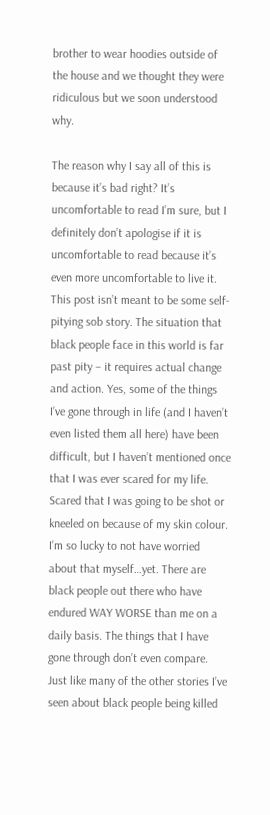brother to wear hoodies outside of the house and we thought they were ridiculous but we soon understood why.

The reason why I say all of this is because it’s bad right? It’s uncomfortable to read I’m sure, but I definitely don’t apologise if it is uncomfortable to read because it’s even more uncomfortable to live it. This post isn’t meant to be some self-pitying sob story. The situation that black people face in this world is far past pity – it requires actual change and action. Yes, some of the things I’ve gone through in life (and I haven’t even listed them all here) have been difficult, but I haven’t mentioned once that I was ever scared for my life. Scared that I was going to be shot or kneeled on because of my skin colour. I’m so lucky to not have worried about that myself…yet. There are black people out there who have endured WAY WORSE than me on a daily basis. The things that I have gone through don’t even compare. Just like many of the other stories I’ve seen about black people being killed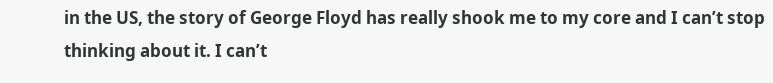in the US, the story of George Floyd has really shook me to my core and I can’t stop thinking about it. I can’t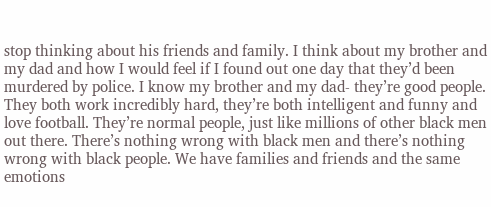stop thinking about his friends and family. I think about my brother and my dad and how I would feel if I found out one day that they’d been murdered by police. I know my brother and my dad- they’re good people. They both work incredibly hard, they’re both intelligent and funny and love football. They’re normal people, just like millions of other black men out there. There’s nothing wrong with black men and there’s nothing wrong with black people. We have families and friends and the same emotions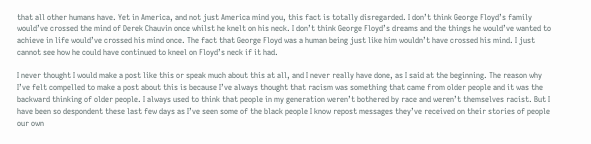that all other humans have. Yet in America, and not just America mind you, this fact is totally disregarded. I don’t think George Floyd’s family would’ve crossed the mind of Derek Chauvin once whilst he knelt on his neck. I don’t think George Floyd’s dreams and the things he would’ve wanted to achieve in life would’ve crossed his mind once. The fact that George Floyd was a human being just like him wouldn’t have crossed his mind. I just cannot see how he could have continued to kneel on Floyd’s neck if it had.

I never thought I would make a post like this or speak much about this at all, and I never really have done, as I said at the beginning. The reason why I’ve felt compelled to make a post about this is because I’ve always thought that racism was something that came from older people and it was the backward thinking of older people. I always used to think that people in my generation weren’t bothered by race and weren’t themselves racist. But I have been so despondent these last few days as I’ve seen some of the black people I know repost messages they’ve received on their stories of people our own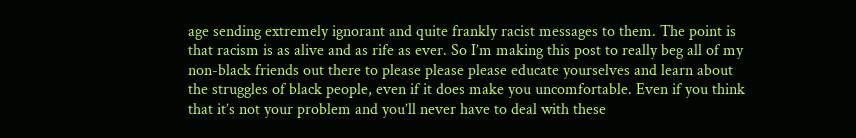age sending extremely ignorant and quite frankly racist messages to them. The point is that racism is as alive and as rife as ever. So I’m making this post to really beg all of my non-black friends out there to please please please educate yourselves and learn about the struggles of black people, even if it does make you uncomfortable. Even if you think that it’s not your problem and you’ll never have to deal with these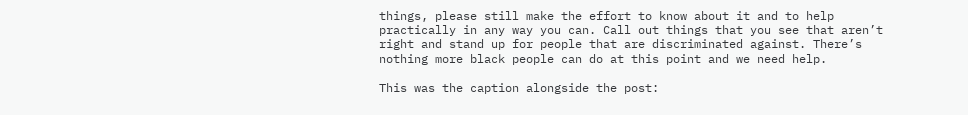things, please still make the effort to know about it and to help practically in any way you can. Call out things that you see that aren’t right and stand up for people that are discriminated against. There’s nothing more black people can do at this point and we need help.

This was the caption alongside the post: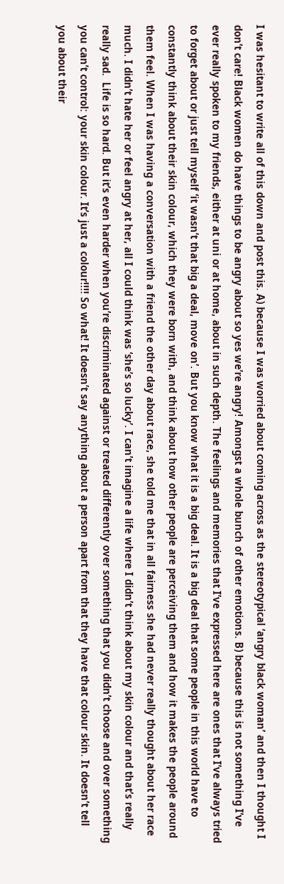I was hesitant to write all of this down and post this. A) because I was worried about coming across as the stereotypical ‘angry black woman’ and then I thought I don’t care! Black women do have things to be angry about so yes we’re angry! Amongst a whole bunch of other emotions. B) because this is not something I’ve ever really spoken to my friends, either at uni or at home, about in such depth. The feelings and memories that I’ve expressed here are ones that I’ve always tried to forget about or just tell myself ‘it wasn’t that big a deal, move on’. But you know what it is a big deal. It is a big deal that some people in this world have to constantly think about their skin colour, which they were born with, and think about how other people are perceiving them and how it makes the people around them feel. When I was having a conversation with a friend the other day about race, she told me that in all fairness she had never really thought about her race much. I didn’t hate her or feel angry at her, all I could think was ‘she’s so lucky’. I can’t imagine a life where I didn’t think about my skin colour and that’s really really sad.  Life is so hard. But it’s even harder when you’re discriminated against or treated differently over something that you didn’t choose and over something you can’t control: your skin colour. It’s just a colour!!!! So what! It doesn’t say anything about a person apart from that they have that colour skin. It doesn’t tell you about their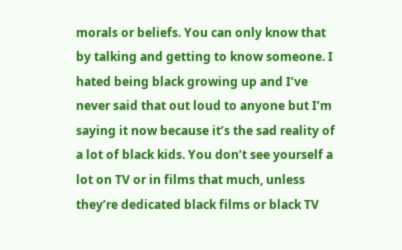morals or beliefs. You can only know that by talking and getting to know someone. I hated being black growing up and I’ve never said that out loud to anyone but I’m saying it now because it’s the sad reality of a lot of black kids. You don’t see yourself a lot on TV or in films that much, unless they’re dedicated black films or black TV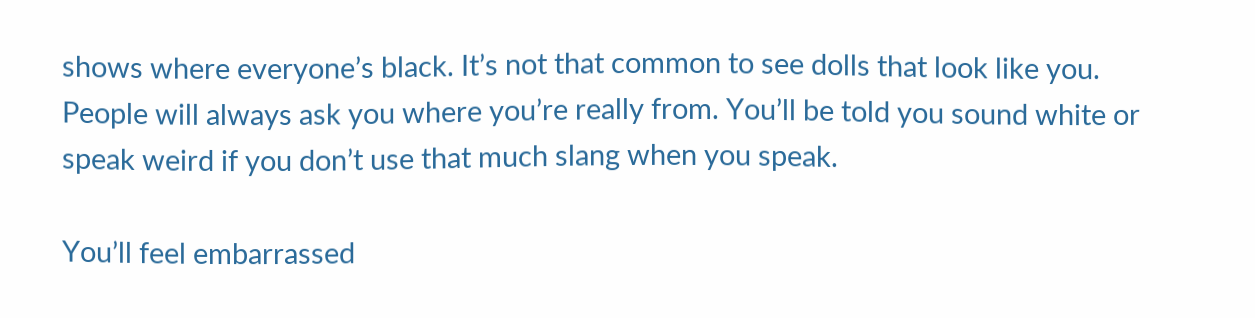shows where everyone’s black. It’s not that common to see dolls that look like you. People will always ask you where you’re really from. You’ll be told you sound white or speak weird if you don’t use that much slang when you speak.

You’ll feel embarrassed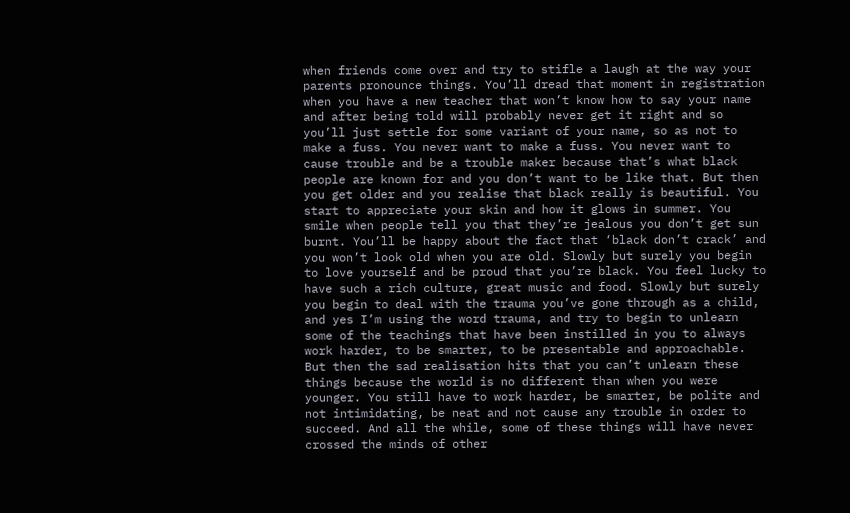when friends come over and try to stifle a laugh at the way your parents pronounce things. You’ll dread that moment in registration when you have a new teacher that won’t know how to say your name and after being told will probably never get it right and so you’ll just settle for some variant of your name, so as not to make a fuss. You never want to make a fuss. You never want to cause trouble and be a trouble maker because that’s what black people are known for and you don’t want to be like that. But then you get older and you realise that black really is beautiful. You start to appreciate your skin and how it glows in summer. You smile when people tell you that they’re jealous you don’t get sun burnt. You’ll be happy about the fact that ‘black don’t crack’ and you won’t look old when you are old. Slowly but surely you begin to love yourself and be proud that you’re black. You feel lucky to have such a rich culture, great music and food. Slowly but surely you begin to deal with the trauma you’ve gone through as a child, and yes I’m using the word trauma, and try to begin to unlearn some of the teachings that have been instilled in you to always work harder, to be smarter, to be presentable and approachable. But then the sad realisation hits that you can’t unlearn these things because the world is no different than when you were younger. You still have to work harder, be smarter, be polite and not intimidating, be neat and not cause any trouble in order to succeed. And all the while, some of these things will have never crossed the minds of other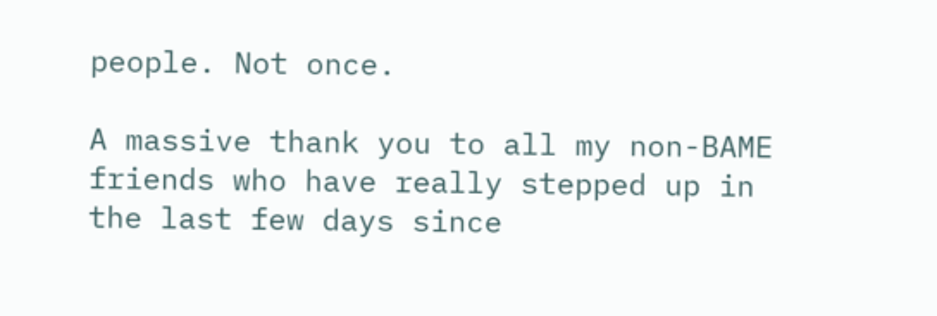people. Not once.

A massive thank you to all my non-BAME friends who have really stepped up in the last few days since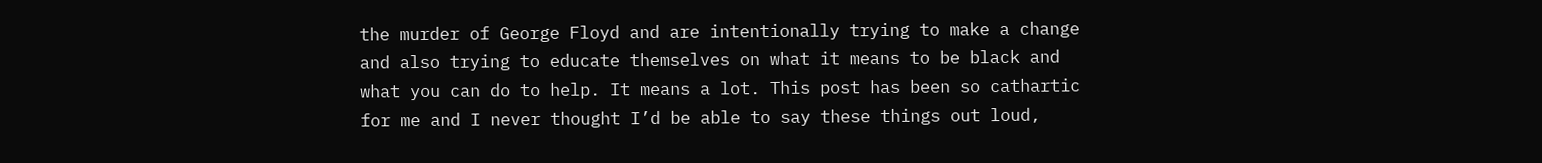the murder of George Floyd and are intentionally trying to make a change and also trying to educate themselves on what it means to be black and what you can do to help. It means a lot. This post has been so cathartic for me and I never thought I’d be able to say these things out loud,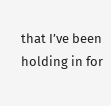that I’ve been holding in for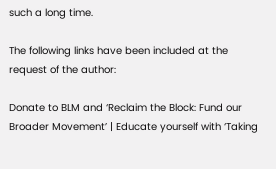such a long time.

The following links have been included at the request of the author:

Donate to BLM and ‘Reclaim the Block: Fund our Broader Movement’ | Educate yourself with ‘Taking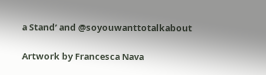a Stand’ and @soyouwanttotalkabout

Artwork by Francesca Nava